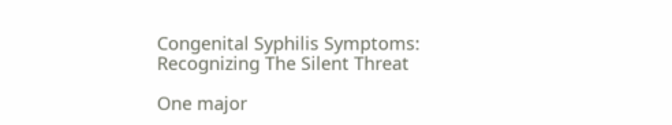Congenital Syphilis Symptoms: Recognizing The Silent Threat

One major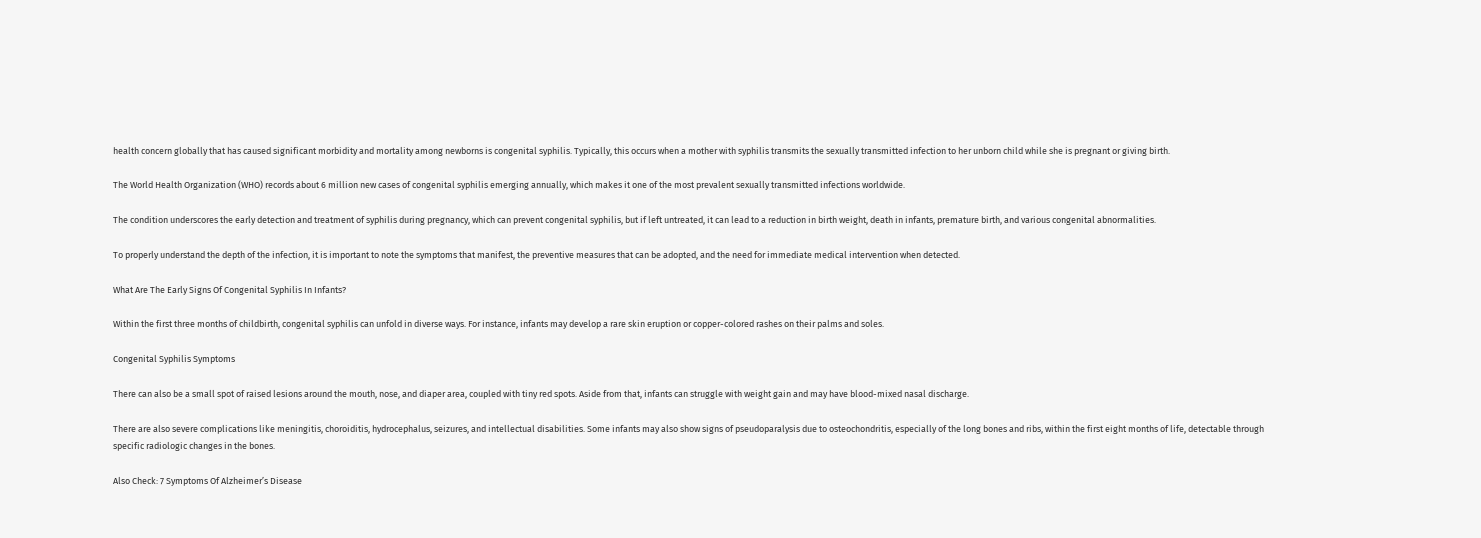health concern globally that has caused significant morbidity and mortality among newborns is congenital syphilis. Typically, this occurs when a mother with syphilis transmits the sexually transmitted infection to her unborn child while she is pregnant or giving birth.

The World Health Organization (WHO) records about 6 million new cases of congenital syphilis emerging annually, which makes it one of the most prevalent sexually transmitted infections worldwide.

The condition underscores the early detection and treatment of syphilis during pregnancy, which can prevent congenital syphilis, but if left untreated, it can lead to a reduction in birth weight, death in infants, premature birth, and various congenital abnormalities.

To properly understand the depth of the infection, it is important to note the symptoms that manifest, the preventive measures that can be adopted, and the need for immediate medical intervention when detected.

What Are The Early Signs Of Congenital Syphilis In Infants?

Within the first three months of childbirth, congenital syphilis can unfold in diverse ways. For instance, infants may develop a rare skin eruption or copper-colored rashes on their palms and soles.

Congenital Syphilis Symptoms

There can also be a small spot of raised lesions around the mouth, nose, and diaper area, coupled with tiny red spots. Aside from that, infants can struggle with weight gain and may have blood-mixed nasal discharge.

There are also severe complications like meningitis, choroiditis, hydrocephalus, seizures, and intellectual disabilities. Some infants may also show signs of pseudoparalysis due to osteochondritis, especially of the long bones and ribs, within the first eight months of life, detectable through specific radiologic changes in the bones.

Also Check: 7 Symptoms Of Alzheimer’s Disease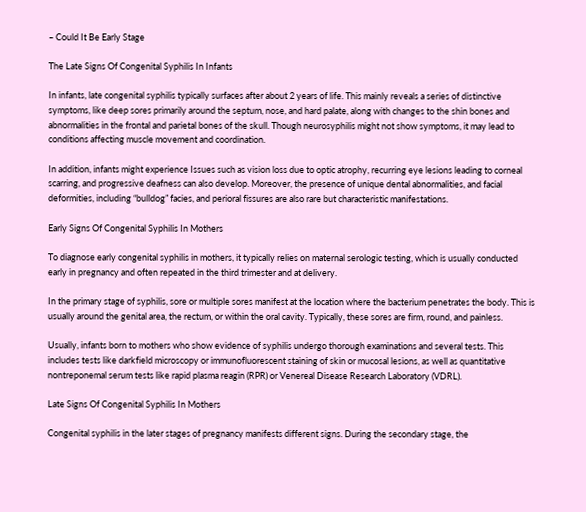– Could It Be Early Stage

The Late Signs Of Congenital Syphilis In Infants

In infants, late congenital syphilis typically surfaces after about 2 years of life. This mainly reveals a series of distinctive symptoms, like deep sores primarily around the septum, nose, and hard palate, along with changes to the shin bones and abnormalities in the frontal and parietal bones of the skull. Though neurosyphilis might not show symptoms, it may lead to conditions affecting muscle movement and coordination.

In addition, infants might experience Issues such as vision loss due to optic atrophy, recurring eye lesions leading to corneal scarring, and progressive deafness can also develop. Moreover, the presence of unique dental abnormalities, and facial deformities, including “bulldog” facies, and perioral fissures are also rare but characteristic manifestations.

Early Signs Of Congenital Syphilis In Mothers

To diagnose early congenital syphilis in mothers, it typically relies on maternal serologic testing, which is usually conducted early in pregnancy and often repeated in the third trimester and at delivery.

In the primary stage of syphilis, sore or multiple sores manifest at the location where the bacterium penetrates the body. This is usually around the genital area, the rectum, or within the oral cavity. Typically, these sores are firm, round, and painless.

Usually, infants born to mothers who show evidence of syphilis undergo thorough examinations and several tests. This includes tests like darkfield microscopy or immunofluorescent staining of skin or mucosal lesions, as well as quantitative nontreponemal serum tests like rapid plasma reagin (RPR) or Venereal Disease Research Laboratory (VDRL).

Late Signs Of Congenital Syphilis In Mothers

Congenital syphilis in the later stages of pregnancy manifests different signs. During the secondary stage, the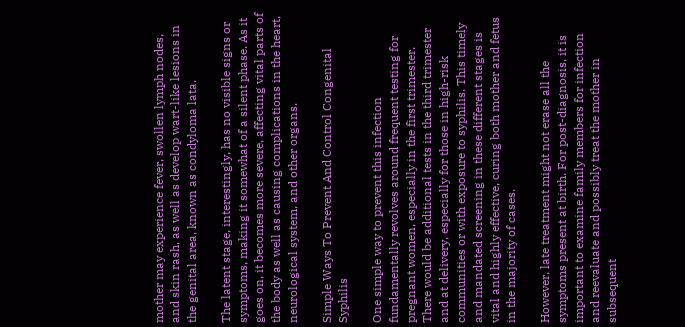mother may experience fever, swollen lymph nodes, and skin rash, as well as develop wart-like lesions in the genital area, known as condyloma lata.

The latent stage, interestingly, has no visible signs or symptoms, making it somewhat of a silent phase. As it goes on, it becomes more severe, affecting vital parts of the body as well as causing complications in the heart, neurological system, and other organs.

Simple Ways To Prevent And Control Congenital Syphilis

One simple way to prevent this infection fundamentally revolves around frequent testing for pregnant women, especially in the first trimester. There would be additional tests in the third trimester and at delivery, especially for those in high-risk communities or with exposure to syphilis. This timely and mandated screening in these different stages is vital and highly effective, curing both mother and fetus in the majority of cases.

However, late treatment might not erase all the symptoms present at birth. For post-diagnosis, it is important to examine family members for infection and reevaluate and possibly treat the mother in subsequent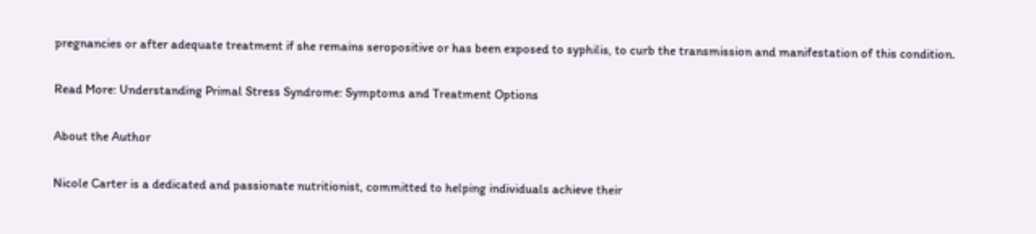pregnancies or after adequate treatment if she remains seropositive or has been exposed to syphilis, to curb the transmission and manifestation of this condition.

Read More: Understanding Primal Stress Syndrome: Symptoms and Treatment Options

About the Author

Nicole Carter is a dedicated and passionate nutritionist, committed to helping individuals achieve their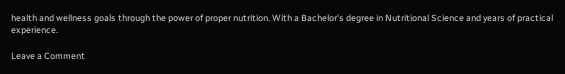health and wellness goals through the power of proper nutrition. With a Bachelor's degree in Nutritional Science and years of practical experience.

Leave a Comment